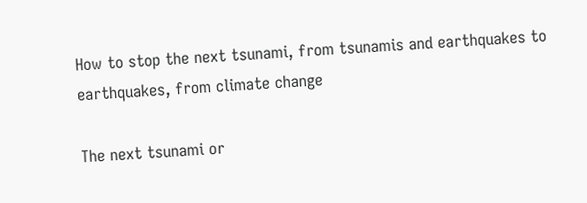How to stop the next tsunami, from tsunamis and earthquakes to earthquakes, from climate change

The next tsunami or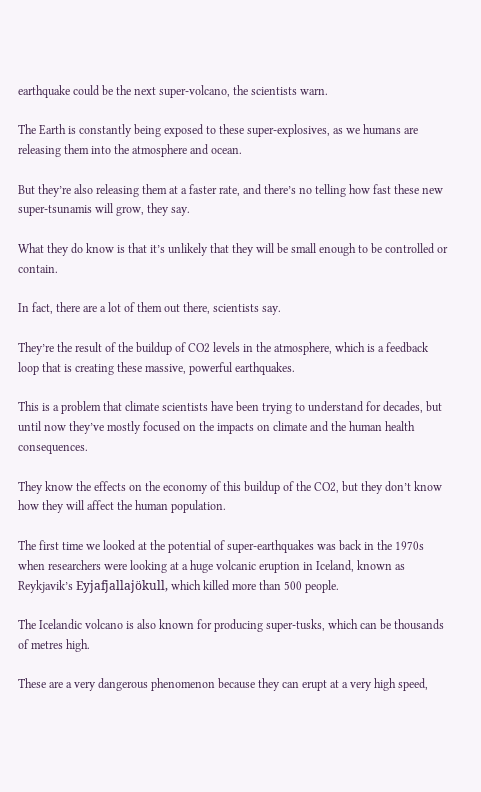earthquake could be the next super-volcano, the scientists warn.

The Earth is constantly being exposed to these super-explosives, as we humans are releasing them into the atmosphere and ocean.

But they’re also releasing them at a faster rate, and there’s no telling how fast these new super-tsunamis will grow, they say.

What they do know is that it’s unlikely that they will be small enough to be controlled or contain.

In fact, there are a lot of them out there, scientists say.

They’re the result of the buildup of CO2 levels in the atmosphere, which is a feedback loop that is creating these massive, powerful earthquakes.

This is a problem that climate scientists have been trying to understand for decades, but until now they’ve mostly focused on the impacts on climate and the human health consequences.

They know the effects on the economy of this buildup of the CO2, but they don’t know how they will affect the human population.

The first time we looked at the potential of super-earthquakes was back in the 1970s when researchers were looking at a huge volcanic eruption in Iceland, known as Reykjavik’s Eyjafjallajökull, which killed more than 500 people.

The Icelandic volcano is also known for producing super-tusks, which can be thousands of metres high.

These are a very dangerous phenomenon because they can erupt at a very high speed,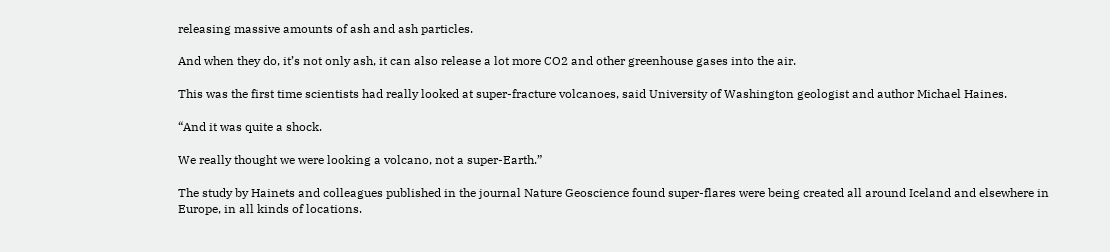releasing massive amounts of ash and ash particles.

And when they do, it’s not only ash, it can also release a lot more CO2 and other greenhouse gases into the air.

This was the first time scientists had really looked at super-fracture volcanoes, said University of Washington geologist and author Michael Haines.

“And it was quite a shock.

We really thought we were looking a volcano, not a super-Earth.”

The study by Hainets and colleagues published in the journal Nature Geoscience found super-flares were being created all around Iceland and elsewhere in Europe, in all kinds of locations.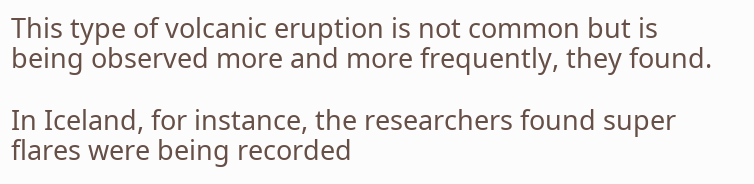This type of volcanic eruption is not common but is being observed more and more frequently, they found.

In Iceland, for instance, the researchers found super flares were being recorded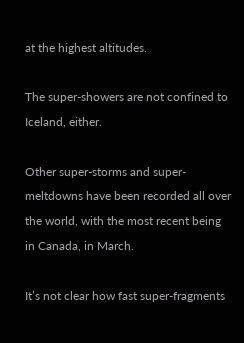at the highest altitudes.

The super-showers are not confined to Iceland, either.

Other super-storms and super-meltdowns have been recorded all over the world, with the most recent being in Canada, in March.

It’s not clear how fast super-fragments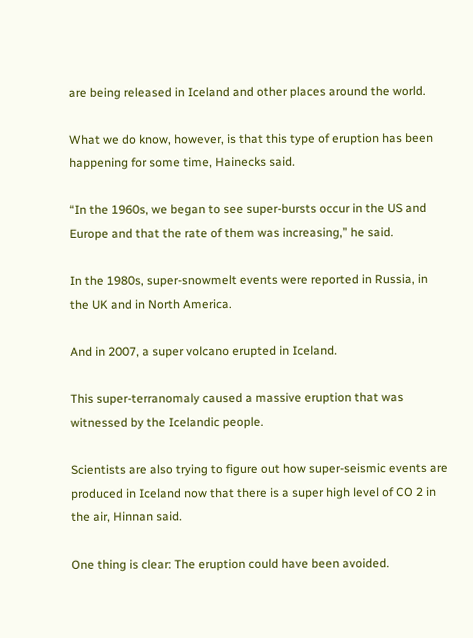are being released in Iceland and other places around the world.

What we do know, however, is that this type of eruption has been happening for some time, Hainecks said.

“In the 1960s, we began to see super-bursts occur in the US and Europe and that the rate of them was increasing,” he said.

In the 1980s, super-snowmelt events were reported in Russia, in the UK and in North America.

And in 2007, a super volcano erupted in Iceland.

This super-terranomaly caused a massive eruption that was witnessed by the Icelandic people.

Scientists are also trying to figure out how super-seismic events are produced in Iceland now that there is a super high level of CO 2 in the air, Hinnan said.

One thing is clear: The eruption could have been avoided.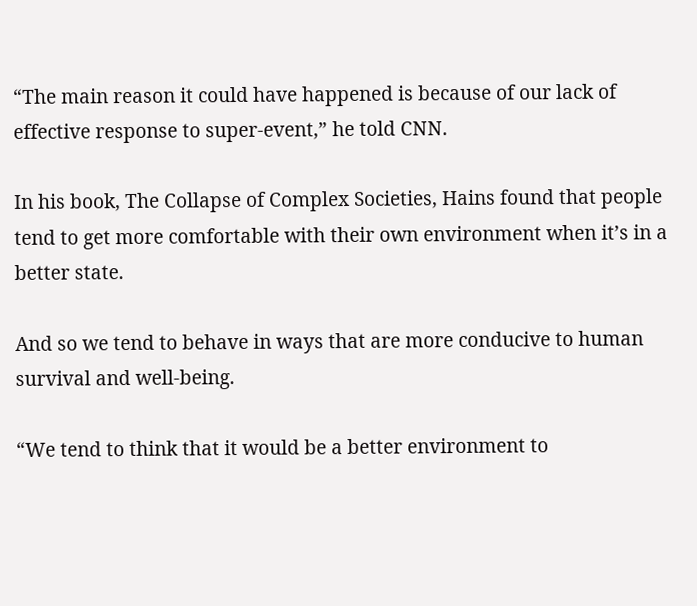“The main reason it could have happened is because of our lack of effective response to super-event,” he told CNN.

In his book, The Collapse of Complex Societies, Hains found that people tend to get more comfortable with their own environment when it’s in a better state.

And so we tend to behave in ways that are more conducive to human survival and well-being.

“We tend to think that it would be a better environment to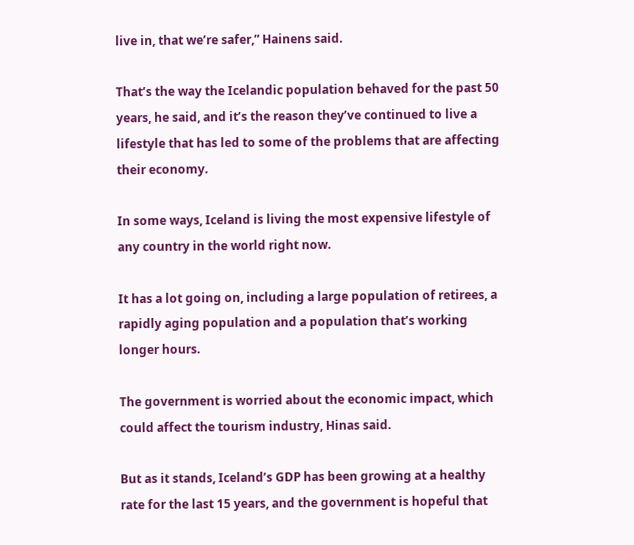live in, that we’re safer,” Hainens said.

That’s the way the Icelandic population behaved for the past 50 years, he said, and it’s the reason they’ve continued to live a lifestyle that has led to some of the problems that are affecting their economy.

In some ways, Iceland is living the most expensive lifestyle of any country in the world right now.

It has a lot going on, including a large population of retirees, a rapidly aging population and a population that’s working longer hours.

The government is worried about the economic impact, which could affect the tourism industry, Hinas said.

But as it stands, Iceland’s GDP has been growing at a healthy rate for the last 15 years, and the government is hopeful that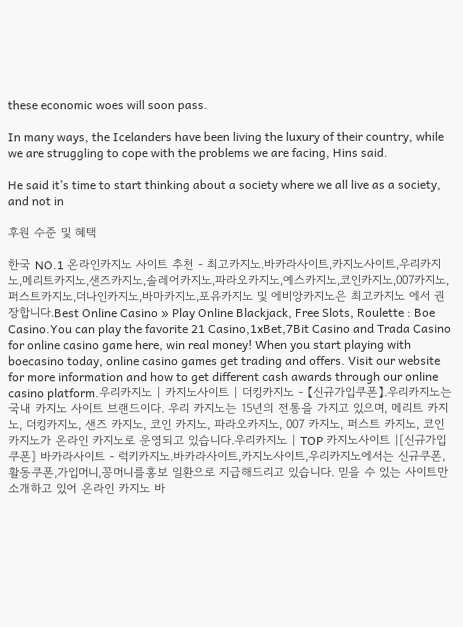these economic woes will soon pass.

In many ways, the Icelanders have been living the luxury of their country, while we are struggling to cope with the problems we are facing, Hins said.

He said it’s time to start thinking about a society where we all live as a society, and not in

후원 수준 및 혜택

한국 NO.1 온라인카지노 사이트 추천 - 최고카지노.바카라사이트,카지노사이트,우리카지노,메리트카지노,샌즈카지노,솔레어카지노,파라오카지노,예스카지노,코인카지노,007카지노,퍼스트카지노,더나인카지노,바마카지노,포유카지노 및 에비앙카지노은 최고카지노 에서 권장합니다.Best Online Casino » Play Online Blackjack, Free Slots, Roulette : Boe Casino.You can play the favorite 21 Casino,1xBet,7Bit Casino and Trada Casino for online casino game here, win real money! When you start playing with boecasino today, online casino games get trading and offers. Visit our website for more information and how to get different cash awards through our online casino platform.우리카지노 | 카지노사이트 | 더킹카지노 - 【신규가입쿠폰】.우리카지노는 국내 카지노 사이트 브랜드이다. 우리 카지노는 15년의 전통을 가지고 있으며, 메리트 카지노, 더킹카지노, 샌즈 카지노, 코인 카지노, 파라오카지노, 007 카지노, 퍼스트 카지노, 코인카지노가 온라인 카지노로 운영되고 있습니다.우리카지노 | TOP 카지노사이트 |[신규가입쿠폰] 바카라사이트 - 럭키카지노.바카라사이트,카지노사이트,우리카지노에서는 신규쿠폰,활동쿠폰,가입머니,꽁머니를홍보 일환으로 지급해드리고 있습니다. 믿을 수 있는 사이트만 소개하고 있어 온라인 카지노 바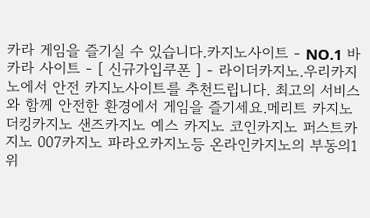카라 게임을 즐기실 수 있습니다.카지노사이트 - NO.1 바카라 사이트 - [ 신규가입쿠폰 ] - 라이더카지노.우리카지노에서 안전 카지노사이트를 추천드립니다. 최고의 서비스와 함께 안전한 환경에서 게임을 즐기세요.메리트 카지노 더킹카지노 샌즈카지노 예스 카지노 코인카지노 퍼스트카지노 007카지노 파라오카지노등 온라인카지노의 부동의1위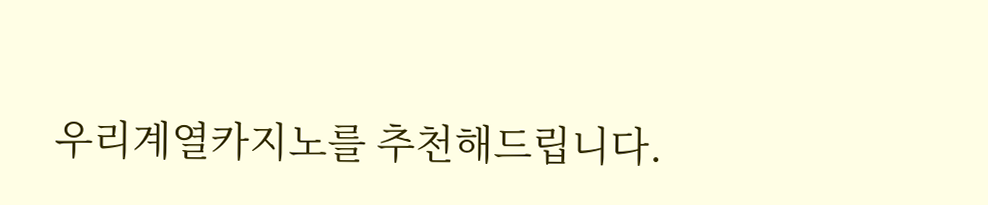우리계열카지노를 추천해드립니다.